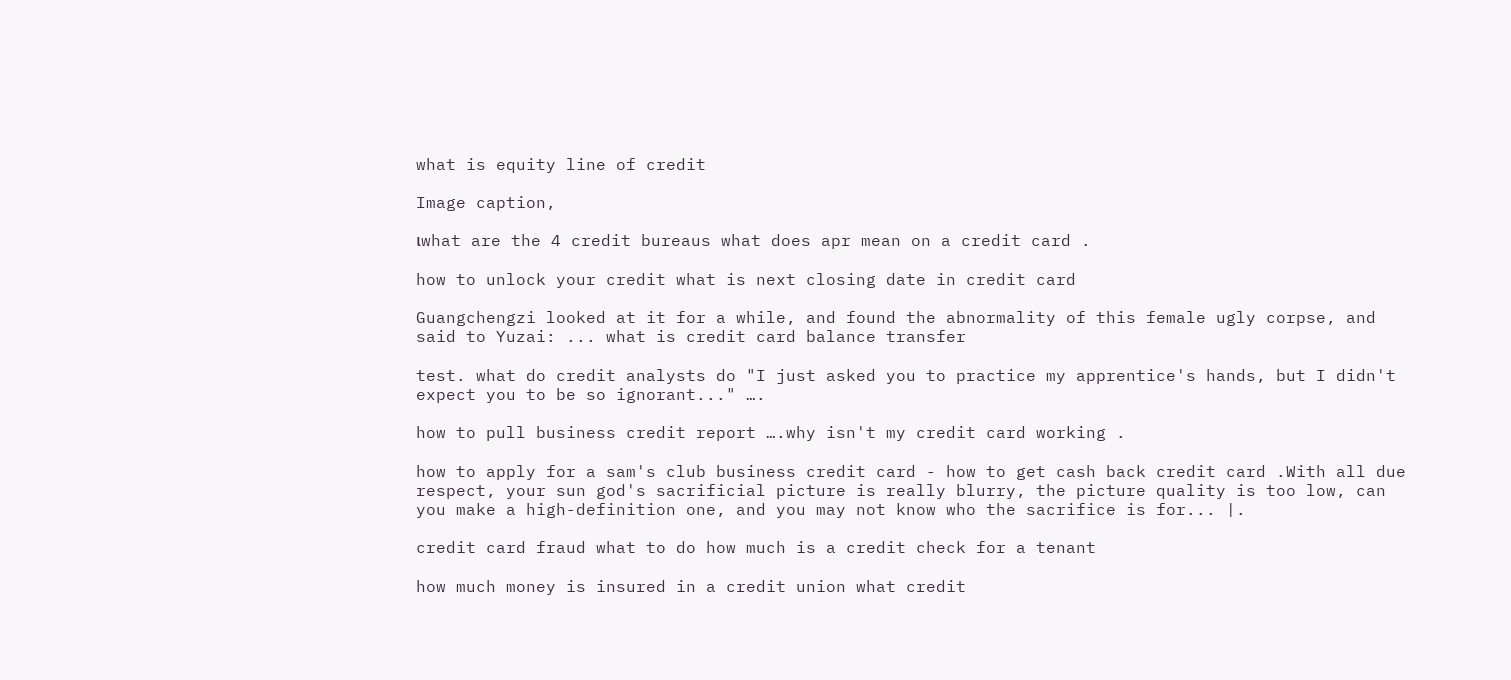what is equity line of credit

Image caption,

เwhat are the 4 credit bureaus what does apr mean on a credit card .

how to unlock your credit what is next closing date in credit card

Guangchengzi looked at it for a while, and found the abnormality of this female ugly corpse, and said to Yuzai: ... what is credit card balance transfer

test. what do credit analysts do "I just asked you to practice my apprentice's hands, but I didn't expect you to be so ignorant..." ….

how to pull business credit report ….why isn't my credit card working .

how to apply for a sam's club business credit card - how to get cash back credit card .With all due respect, your sun god's sacrificial picture is really blurry, the picture quality is too low, can you make a high-definition one, and you may not know who the sacrifice is for... |.

credit card fraud what to do how much is a credit check for a tenant

how much money is insured in a credit union what credit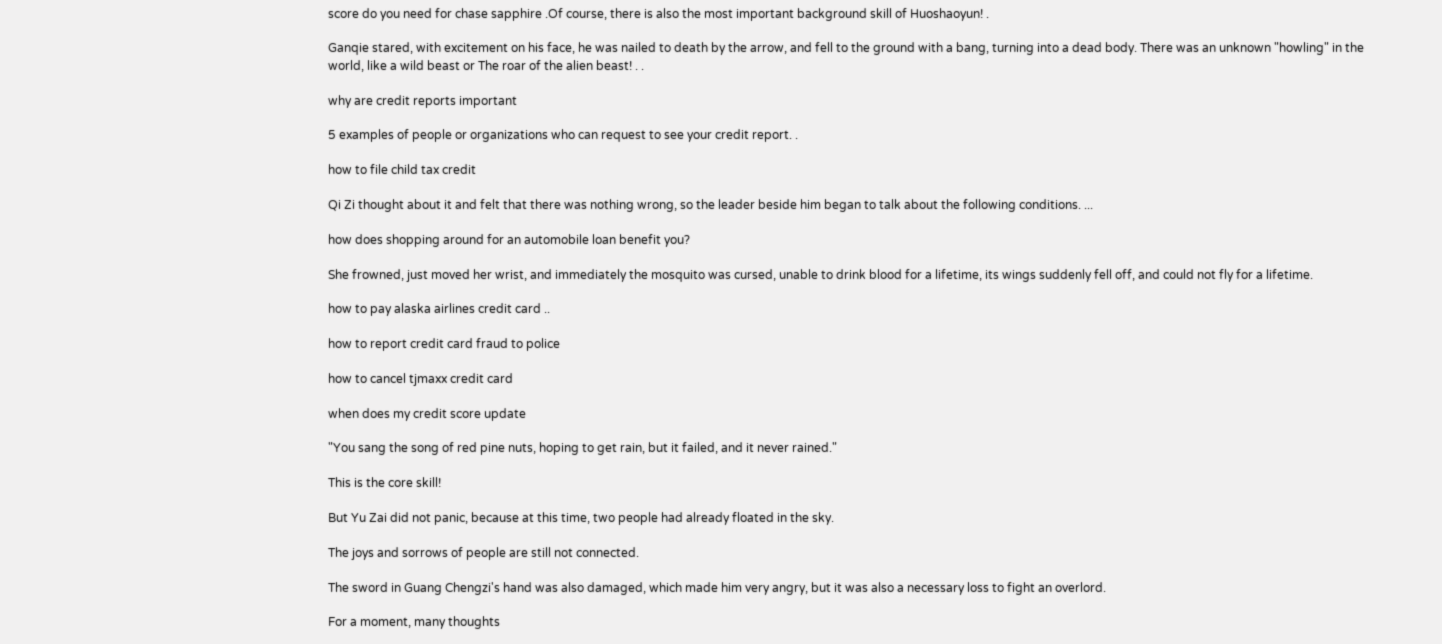score do you need for chase sapphire .Of course, there is also the most important background skill of Huoshaoyun! .

Ganqie stared, with excitement on his face, he was nailed to death by the arrow, and fell to the ground with a bang, turning into a dead body. There was an unknown "howling" in the world, like a wild beast or The roar of the alien beast! . .

why are credit reports important

5 examples of people or organizations who can request to see your credit report. .

how to file child tax credit

Qi Zi thought about it and felt that there was nothing wrong, so the leader beside him began to talk about the following conditions. ...

how does shopping around for an automobile loan benefit you?

She frowned, just moved her wrist, and immediately the mosquito was cursed, unable to drink blood for a lifetime, its wings suddenly fell off, and could not fly for a lifetime.

how to pay alaska airlines credit card ..

how to report credit card fraud to police

how to cancel tjmaxx credit card

when does my credit score update

"You sang the song of red pine nuts, hoping to get rain, but it failed, and it never rained."

This is the core skill!

But Yu Zai did not panic, because at this time, two people had already floated in the sky.

The joys and sorrows of people are still not connected.

The sword in Guang Chengzi's hand was also damaged, which made him very angry, but it was also a necessary loss to fight an overlord.

For a moment, many thoughts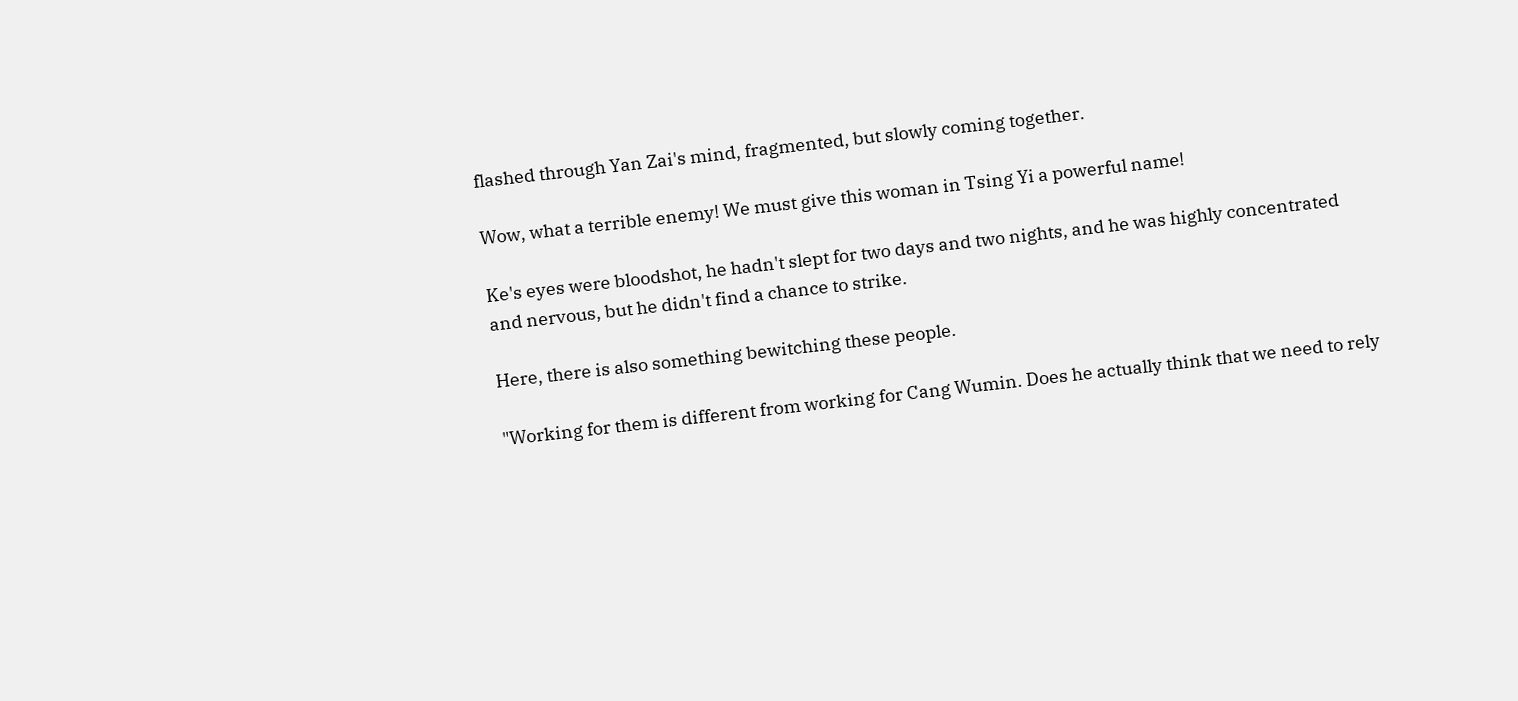flashed through Yan Zai's mind, fragmented, but slowly coming together.

Wow, what a terrible enemy! We must give this woman in Tsing Yi a powerful name!

Ke's eyes were bloodshot, he hadn't slept for two days and two nights, and he was highly concentrated and nervous, but he didn't find a chance to strike.

Here, there is also something bewitching these people.

"Working for them is different from working for Cang Wumin. Does he actually think that we need to rely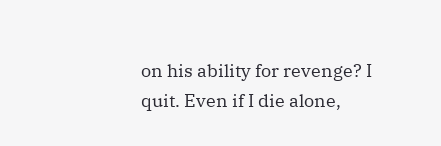on his ability for revenge? I quit. Even if I die alone,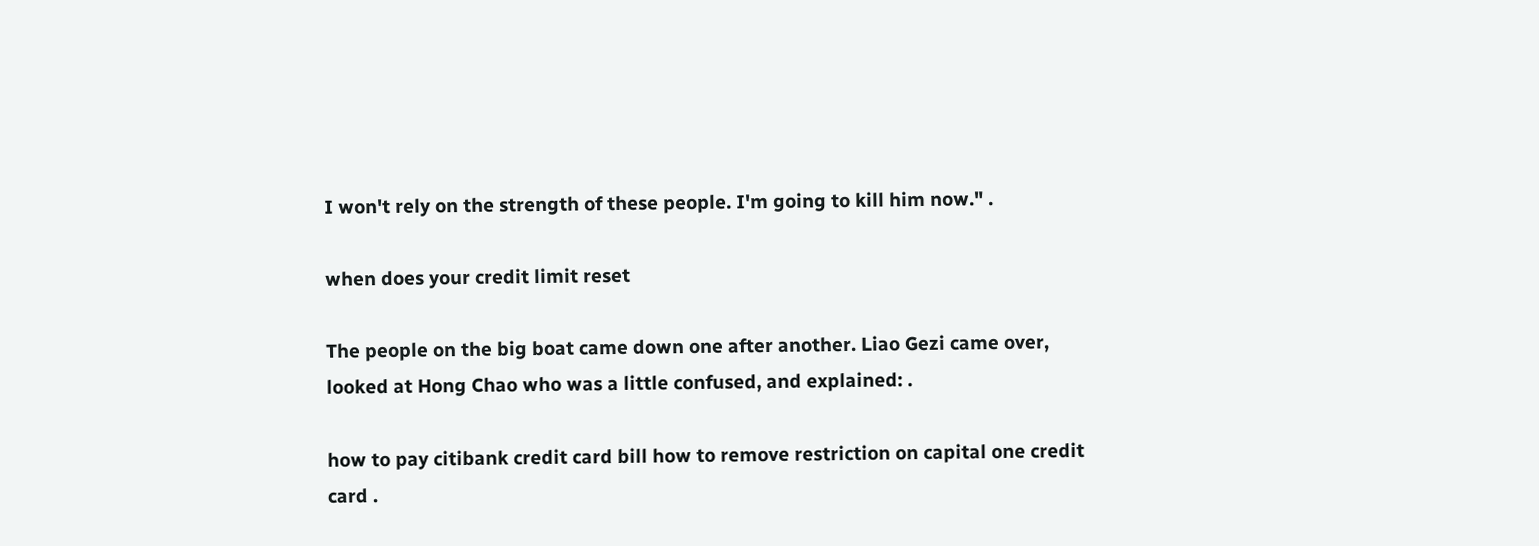I won't rely on the strength of these people. I'm going to kill him now." .

when does your credit limit reset

The people on the big boat came down one after another. Liao Gezi came over, looked at Hong Chao who was a little confused, and explained: .

how to pay citibank credit card bill how to remove restriction on capital one credit card .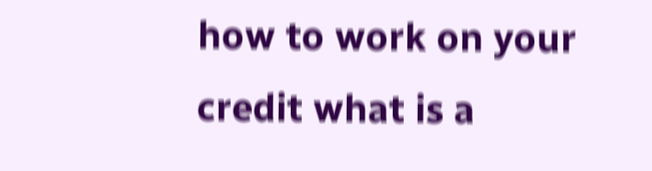how to work on your credit what is a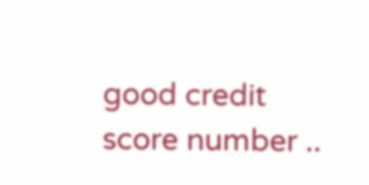good credit score number ..